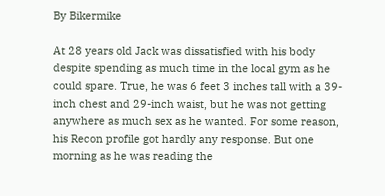By Bikermike

At 28 years old Jack was dissatisfied with his body despite spending as much time in the local gym as he could spare. True, he was 6 feet 3 inches tall with a 39-inch chest and 29-inch waist, but he was not getting anywhere as much sex as he wanted. For some reason, his Recon profile got hardly any response. But one morning as he was reading the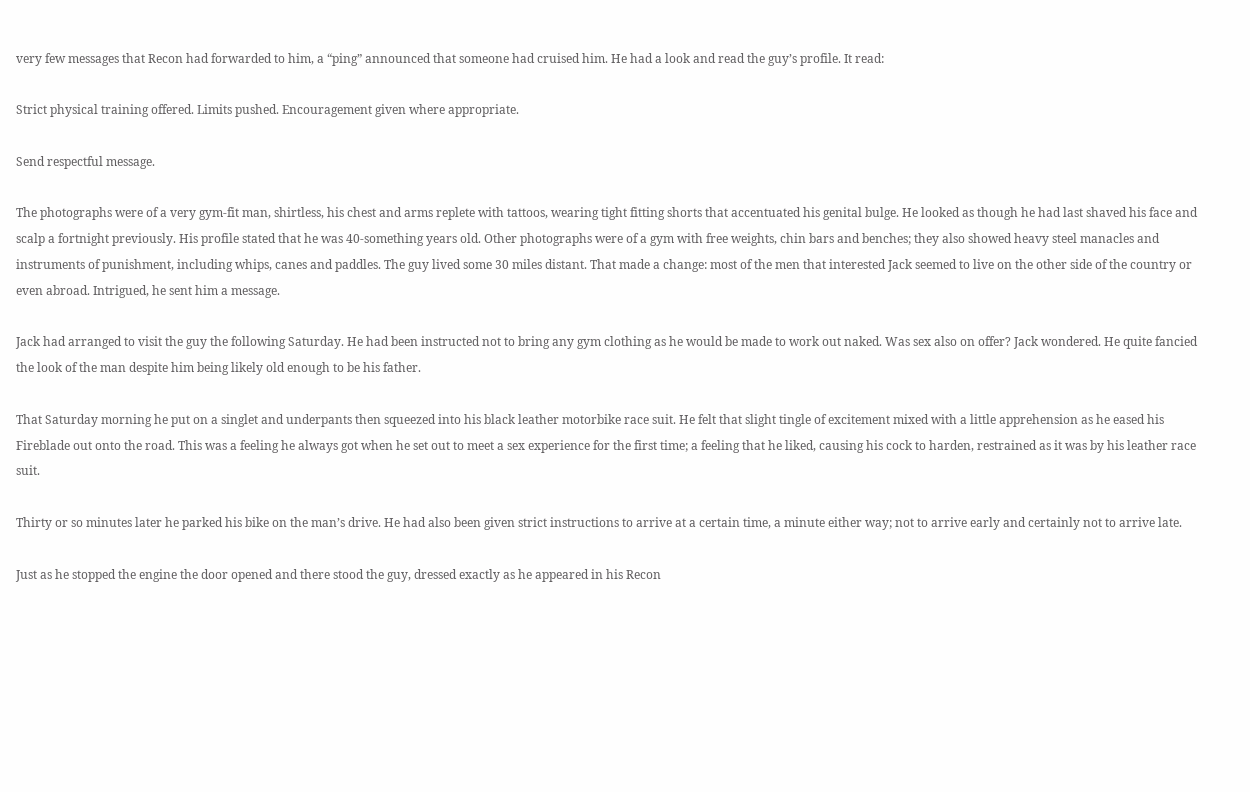very few messages that Recon had forwarded to him, a “ping” announced that someone had cruised him. He had a look and read the guy’s profile. It read:

Strict physical training offered. Limits pushed. Encouragement given where appropriate.

Send respectful message.

The photographs were of a very gym-fit man, shirtless, his chest and arms replete with tattoos, wearing tight fitting shorts that accentuated his genital bulge. He looked as though he had last shaved his face and scalp a fortnight previously. His profile stated that he was 40-something years old. Other photographs were of a gym with free weights, chin bars and benches; they also showed heavy steel manacles and instruments of punishment, including whips, canes and paddles. The guy lived some 30 miles distant. That made a change: most of the men that interested Jack seemed to live on the other side of the country or even abroad. Intrigued, he sent him a message.

Jack had arranged to visit the guy the following Saturday. He had been instructed not to bring any gym clothing as he would be made to work out naked. Was sex also on offer? Jack wondered. He quite fancied the look of the man despite him being likely old enough to be his father.

That Saturday morning he put on a singlet and underpants then squeezed into his black leather motorbike race suit. He felt that slight tingle of excitement mixed with a little apprehension as he eased his Fireblade out onto the road. This was a feeling he always got when he set out to meet a sex experience for the first time; a feeling that he liked, causing his cock to harden, restrained as it was by his leather race suit.

Thirty or so minutes later he parked his bike on the man’s drive. He had also been given strict instructions to arrive at a certain time, a minute either way; not to arrive early and certainly not to arrive late.

Just as he stopped the engine the door opened and there stood the guy, dressed exactly as he appeared in his Recon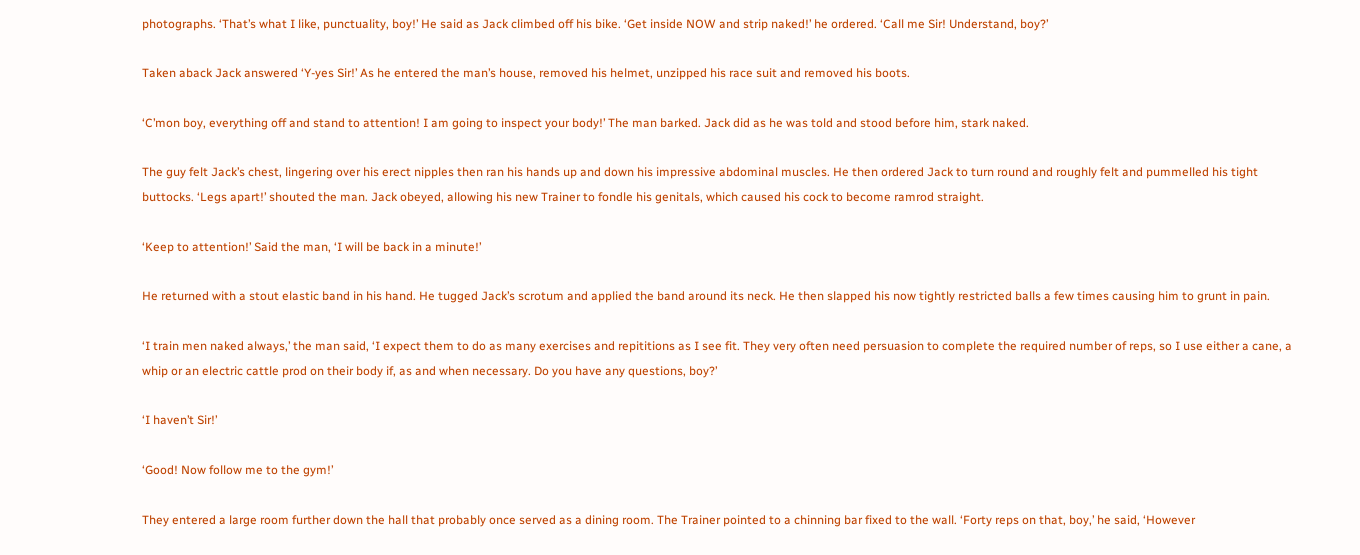photographs. ‘That’s what I like, punctuality, boy!’ He said as Jack climbed off his bike. ‘Get inside NOW and strip naked!’ he ordered. ‘Call me Sir! Understand, boy?’

Taken aback Jack answered ‘Y-yes Sir!’ As he entered the man’s house, removed his helmet, unzipped his race suit and removed his boots.

‘C’mon boy, everything off and stand to attention! I am going to inspect your body!’ The man barked. Jack did as he was told and stood before him, stark naked.

The guy felt Jack’s chest, lingering over his erect nipples then ran his hands up and down his impressive abdominal muscles. He then ordered Jack to turn round and roughly felt and pummelled his tight buttocks. ‘Legs apart!’ shouted the man. Jack obeyed, allowing his new Trainer to fondle his genitals, which caused his cock to become ramrod straight.

‘Keep to attention!’ Said the man, ‘I will be back in a minute!’

He returned with a stout elastic band in his hand. He tugged Jack’s scrotum and applied the band around its neck. He then slapped his now tightly restricted balls a few times causing him to grunt in pain.

‘I train men naked always,’ the man said, ‘I expect them to do as many exercises and repititions as I see fit. They very often need persuasion to complete the required number of reps, so I use either a cane, a whip or an electric cattle prod on their body if, as and when necessary. Do you have any questions, boy?’

‘I haven’t Sir!’

‘Good! Now follow me to the gym!’

They entered a large room further down the hall that probably once served as a dining room. The Trainer pointed to a chinning bar fixed to the wall. ‘Forty reps on that, boy,’ he said, ‘However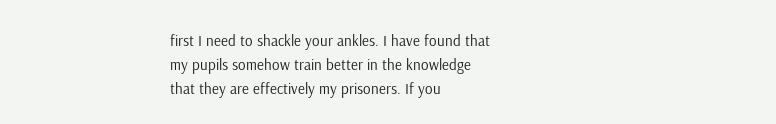first I need to shackle your ankles. I have found that my pupils somehow train better in the knowledge that they are effectively my prisoners. If you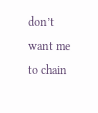don’t want me to chain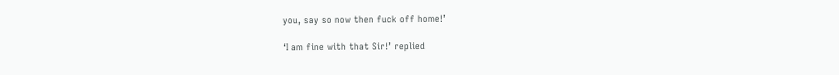you, say so now then fuck off home!’

‘I am fine with that Sir!’ replied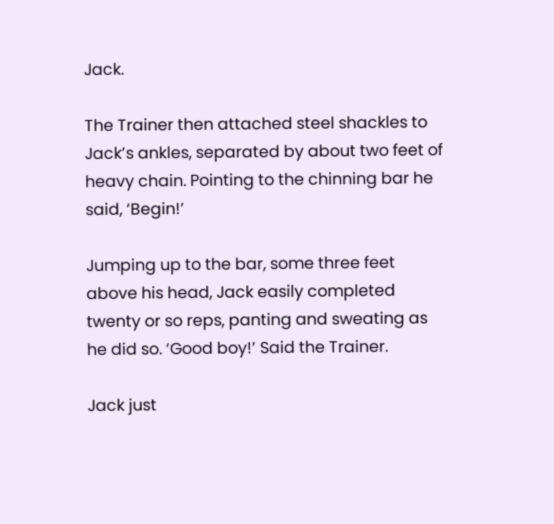Jack.

The Trainer then attached steel shackles to Jack’s ankles, separated by about two feet of heavy chain. Pointing to the chinning bar he said, ‘Begin!’

Jumping up to the bar, some three feet above his head, Jack easily completed twenty or so reps, panting and sweating as he did so. ‘Good boy!’ Said the Trainer.

Jack just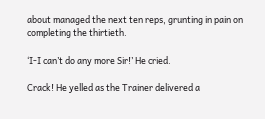about managed the next ten reps, grunting in pain on completing the thirtieth.

‘I-I can’t do any more Sir!’ He cried.

Crack! He yelled as the Trainer delivered a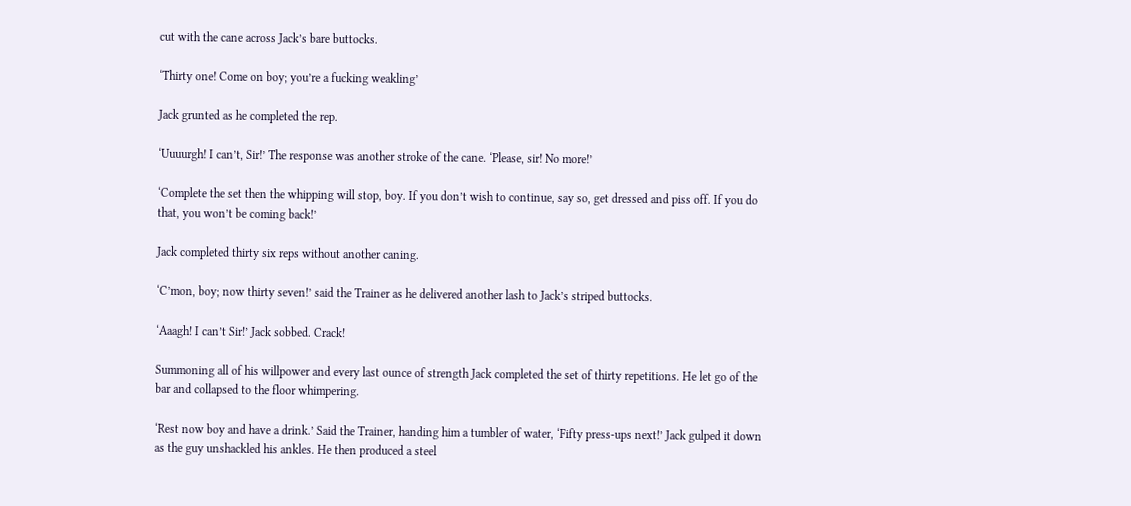cut with the cane across Jack’s bare buttocks.

‘Thirty one! Come on boy; you’re a fucking weakling’

Jack grunted as he completed the rep.

‘Uuuurgh! I can’t, Sir!’ The response was another stroke of the cane. ‘Please, sir! No more!’

‘Complete the set then the whipping will stop, boy. If you don’t wish to continue, say so, get dressed and piss off. If you do that, you won’t be coming back!’

Jack completed thirty six reps without another caning.

‘C’mon, boy; now thirty seven!’ said the Trainer as he delivered another lash to Jack’s striped buttocks.

‘Aaagh! I can’t Sir!’ Jack sobbed. Crack!

Summoning all of his willpower and every last ounce of strength Jack completed the set of thirty repetitions. He let go of the bar and collapsed to the floor whimpering.

‘Rest now boy and have a drink.’ Said the Trainer, handing him a tumbler of water, ‘Fifty press-ups next!’ Jack gulped it down as the guy unshackled his ankles. He then produced a steel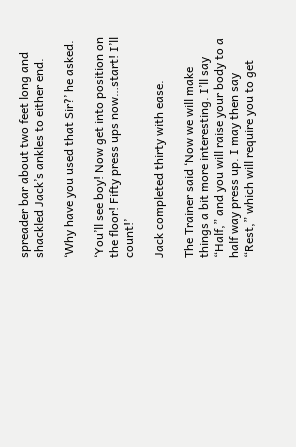spreader bar about two feet long and shackled Jack’s ankles to either end.

‘Why have you used that Sir?’ he asked.

‘You’ll see boy! Now get into position on the floor! Fifty press ups now…start! I’ll count!’

Jack completed thirty with ease.

The Trainer said ‘Now we will make things a bit more interesting. I’ll say “Half,” and you will raise your body to a half way press up. I may then say “Rest,” which will require you to get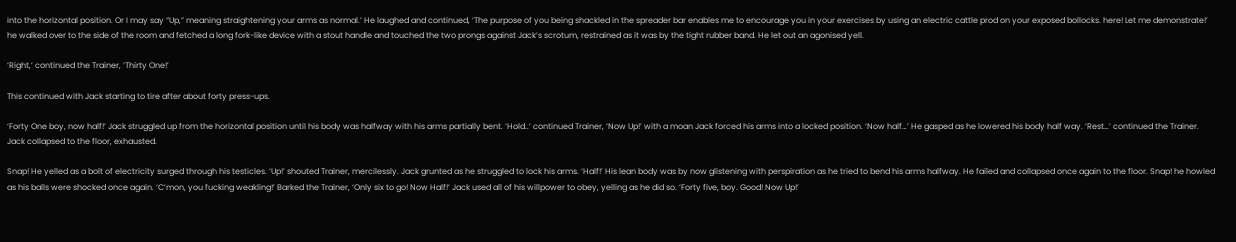into the horizontal position. Or I may say “Up,” meaning straightening your arms as normal.’ He laughed and continued, ‘The purpose of you being shackled in the spreader bar enables me to encourage you in your exercises by using an electric cattle prod on your exposed bollocks. here! Let me demonstrate!’ he walked over to the side of the room and fetched a long fork-like device with a stout handle and touched the two prongs against Jack’s scrotum, restrained as it was by the tight rubber band. He let out an agonised yell.

‘Right,’ continued the Trainer, ‘Thirty One!’

This continued with Jack starting to tire after about forty press-ups.

‘Forty One boy, now half!’ Jack struggled up from the horizontal position until his body was halfway with his arms partially bent. ‘Hold..’ continued Trainer, ‘Now Up!’ with a moan Jack forced his arms into a locked position. ‘Now half…’ He gasped as he lowered his body half way. ‘Rest…’ continued the Trainer. Jack collapsed to the floor, exhausted.

Snap! He yelled as a bolt of electricity surged through his testicles. ‘Up!’ shouted Trainer, mercilessly. Jack grunted as he struggled to lock his arms. ‘Half!’ His lean body was by now glistening with perspiration as he tried to bend his arms halfway. He failed and collapsed once again to the floor. Snap! he howled as his balls were shocked once again. ‘C’mon, you fucking weakling!’ Barked the Trainer, ‘Only six to go! Now Half!’ Jack used all of his willpower to obey, yelling as he did so. ‘Forty five, boy. Good! Now Up!’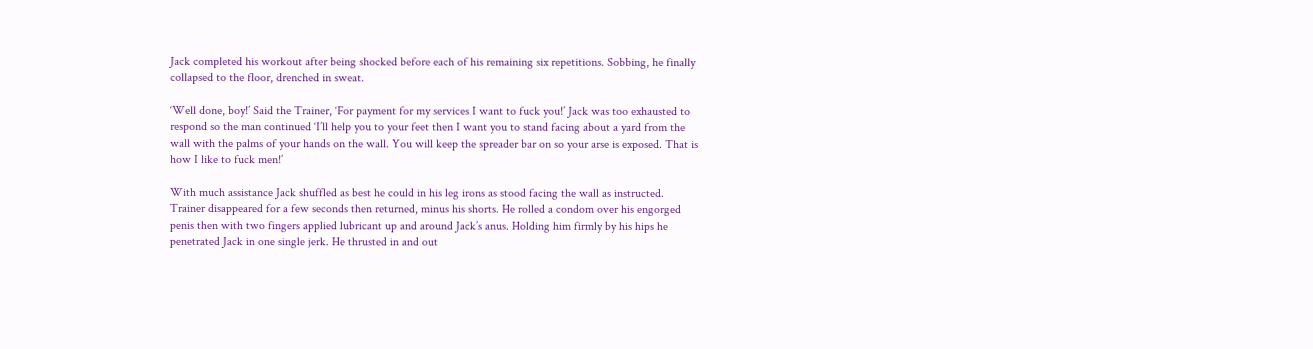Jack completed his workout after being shocked before each of his remaining six repetitions. Sobbing, he finally collapsed to the floor, drenched in sweat.

‘Well done, boy!’ Said the Trainer, ‘For payment for my services I want to fuck you!’ Jack was too exhausted to respond so the man continued ‘I’ll help you to your feet then I want you to stand facing about a yard from the wall with the palms of your hands on the wall. You will keep the spreader bar on so your arse is exposed. That is how I like to fuck men!’

With much assistance Jack shuffled as best he could in his leg irons as stood facing the wall as instructed. Trainer disappeared for a few seconds then returned, minus his shorts. He rolled a condom over his engorged penis then with two fingers applied lubricant up and around Jack’s anus. Holding him firmly by his hips he penetrated Jack in one single jerk. He thrusted in and out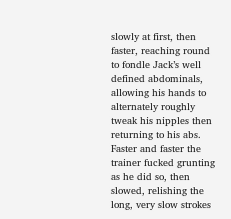slowly at first, then faster, reaching round to fondle Jack’s well defined abdominals, allowing his hands to alternately roughly tweak his nipples then returning to his abs. Faster and faster the trainer fucked grunting as he did so, then slowed, relishing the long, very slow strokes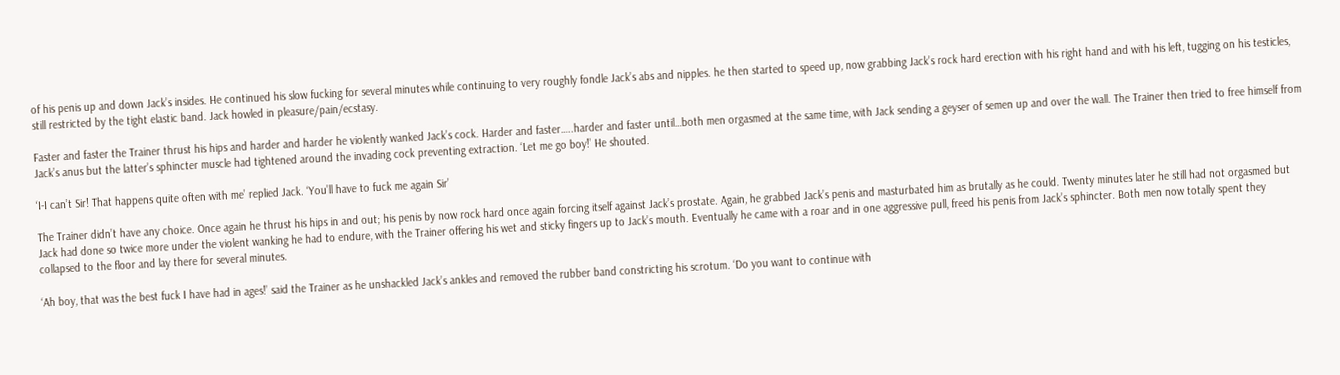of his penis up and down Jack’s insides. He continued his slow fucking for several minutes while continuing to very roughly fondle Jack’s abs and nipples. he then started to speed up, now grabbing Jack’s rock hard erection with his right hand and with his left, tugging on his testicles, still restricted by the tight elastic band. Jack howled in pleasure/pain/ecstasy.

Faster and faster the Trainer thrust his hips and harder and harder he violently wanked Jack’s cock. Harder and faster…..harder and faster until…both men orgasmed at the same time, with Jack sending a geyser of semen up and over the wall. The Trainer then tried to free himself from Jack’s anus but the latter’s sphincter muscle had tightened around the invading cock preventing extraction. ‘Let me go boy!’ He shouted.

‘I-I can’t Sir! That happens quite often with me’ replied Jack. ‘You’ll have to fuck me again Sir’

The Trainer didn’t have any choice. Once again he thrust his hips in and out; his penis by now rock hard once again forcing itself against Jack’s prostate. Again, he grabbed Jack’s penis and masturbated him as brutally as he could. Twenty minutes later he still had not orgasmed but Jack had done so twice more under the violent wanking he had to endure, with the Trainer offering his wet and sticky fingers up to Jack’s mouth. Eventually he came with a roar and in one aggressive pull, freed his penis from Jack’s sphincter. Both men now totally spent they collapsed to the floor and lay there for several minutes.

‘Ah boy, that was the best fuck I have had in ages!’ said the Trainer as he unshackled Jack’s ankles and removed the rubber band constricting his scrotum. ‘Do you want to continue with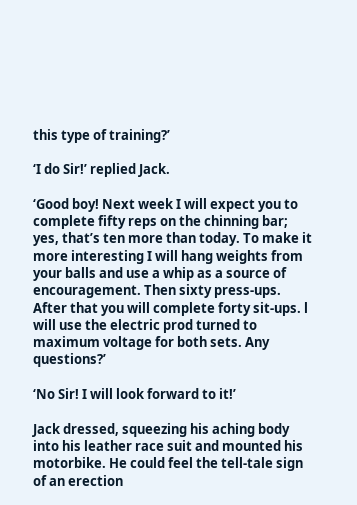this type of training?’

‘I do Sir!’ replied Jack.

‘Good boy! Next week I will expect you to complete fifty reps on the chinning bar; yes, that’s ten more than today. To make it more interesting I will hang weights from your balls and use a whip as a source of encouragement. Then sixty press-ups. After that you will complete forty sit-ups. l will use the electric prod turned to maximum voltage for both sets. Any questions?’

‘No Sir! I will look forward to it!’

Jack dressed, squeezing his aching body into his leather race suit and mounted his motorbike. He could feel the tell-tale sign of an erection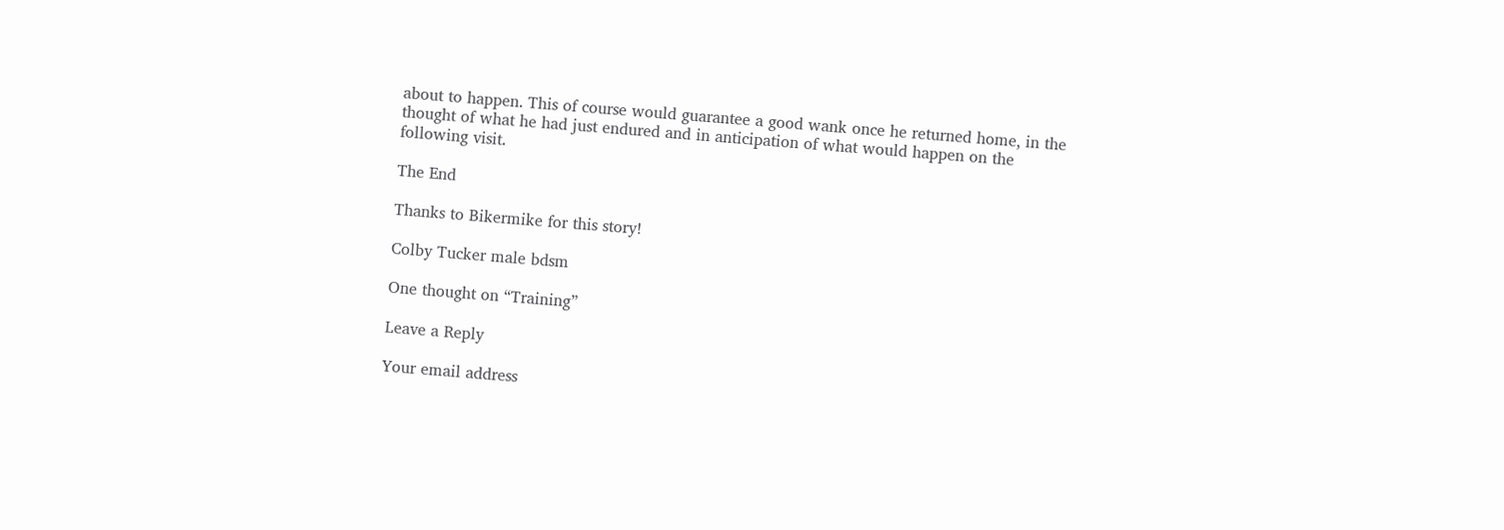about to happen. This of course would guarantee a good wank once he returned home, in the thought of what he had just endured and in anticipation of what would happen on the following visit.

The End

Thanks to Bikermike for this story!

Colby Tucker male bdsm

One thought on “Training”

Leave a Reply

Your email address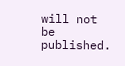will not be published.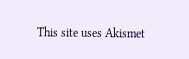This site uses Akismet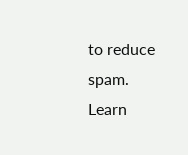to reduce spam. Learn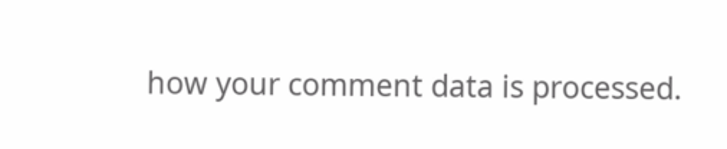how your comment data is processed.